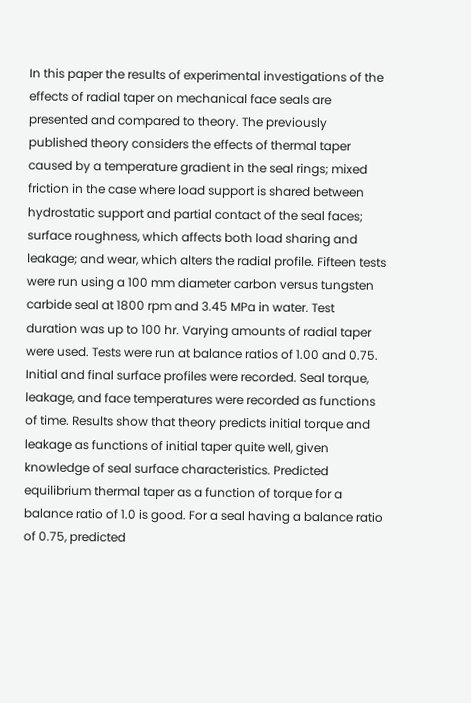In this paper the results of experimental investigations of the effects of radial taper on mechanical face seals are presented and compared to theory. The previously published theory considers the effects of thermal taper caused by a temperature gradient in the seal rings; mixed friction in the case where load support is shared between hydrostatic support and partial contact of the seal faces; surface roughness, which affects both load sharing and leakage; and wear, which alters the radial profile. Fifteen tests were run using a 100 mm diameter carbon versus tungsten carbide seal at 1800 rpm and 3.45 MPa in water. Test duration was up to 100 hr. Varying amounts of radial taper were used. Tests were run at balance ratios of 1.00 and 0.75. Initial and final surface profiles were recorded. Seal torque, leakage, and face temperatures were recorded as functions of time. Results show that theory predicts initial torque and leakage as functions of initial taper quite well, given knowledge of seal surface characteristics. Predicted equilibrium thermal taper as a function of torque for a balance ratio of 1.0 is good. For a seal having a balance ratio of 0.75, predicted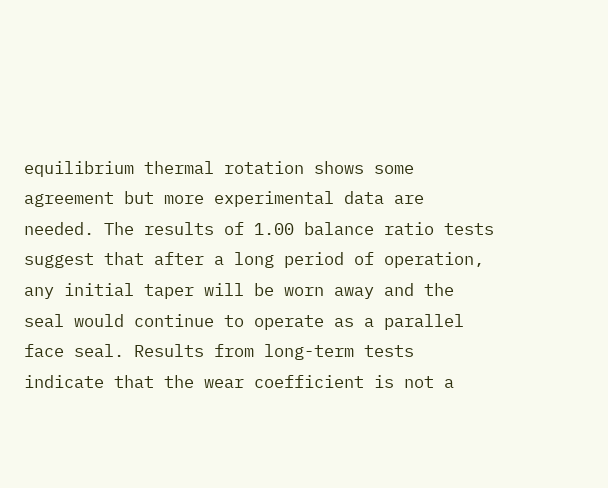equilibrium thermal rotation shows some agreement but more experimental data are needed. The results of 1.00 balance ratio tests suggest that after a long period of operation, any initial taper will be worn away and the seal would continue to operate as a parallel face seal. Results from long-term tests indicate that the wear coefficient is not a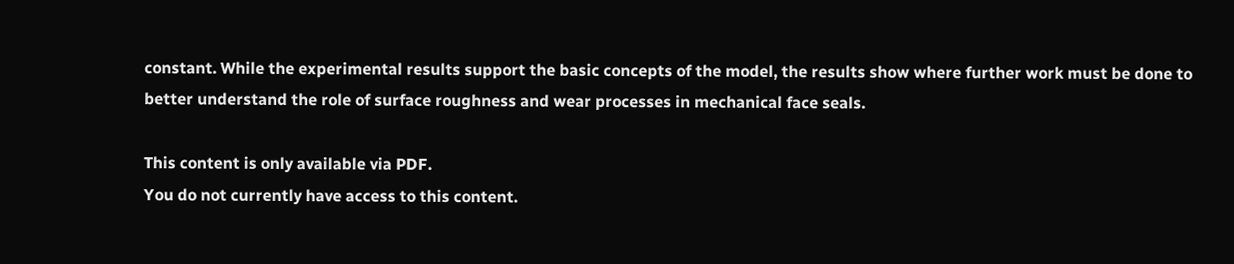constant. While the experimental results support the basic concepts of the model, the results show where further work must be done to better understand the role of surface roughness and wear processes in mechanical face seals.

This content is only available via PDF.
You do not currently have access to this content.